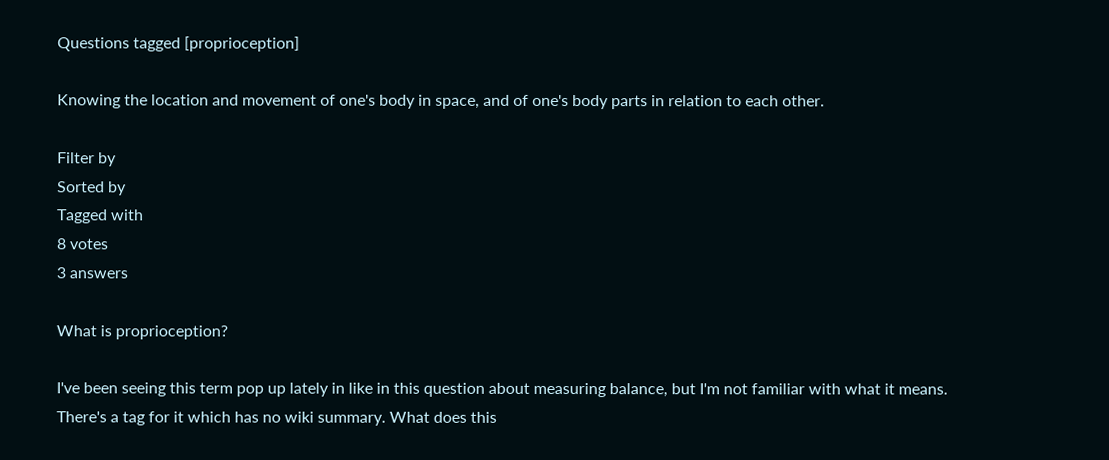Questions tagged [proprioception]

Knowing the location and movement of one's body in space, and of one's body parts in relation to each other.

Filter by
Sorted by
Tagged with
8 votes
3 answers

What is proprioception?

I've been seeing this term pop up lately in like in this question about measuring balance, but I'm not familiar with what it means. There's a tag for it which has no wiki summary. What does this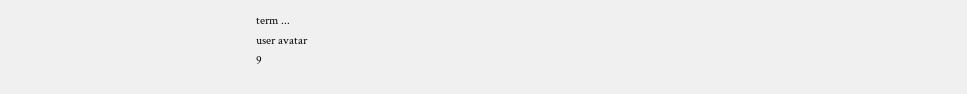term ...
user avatar
9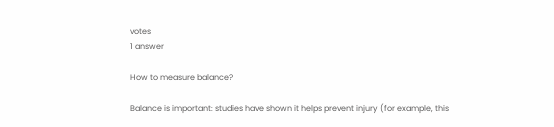votes
1 answer

How to measure balance?

Balance is important: studies have shown it helps prevent injury (for example, this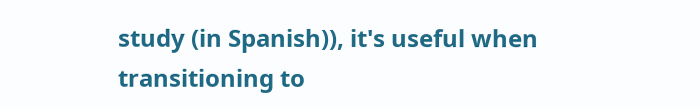study (in Spanish)), it's useful when transitioning to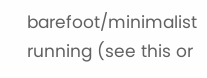barefoot/minimalist running (see this or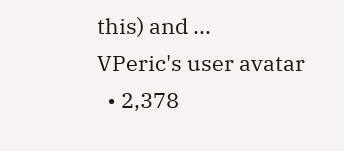this) and ...
VPeric's user avatar
  • 2,378